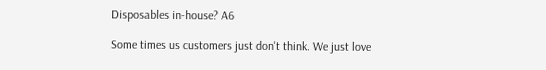Disposables in-house? A6

Some times us customers just don't think. We just love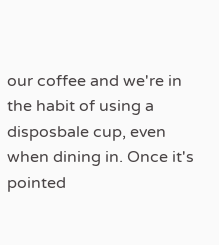our coffee and we're in the habit of using a disposbale cup, even when dining in. Once it's pointed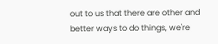out to us that there are other and better ways to do things, we're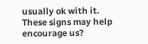usually ok with it. These signs may help encourage us?